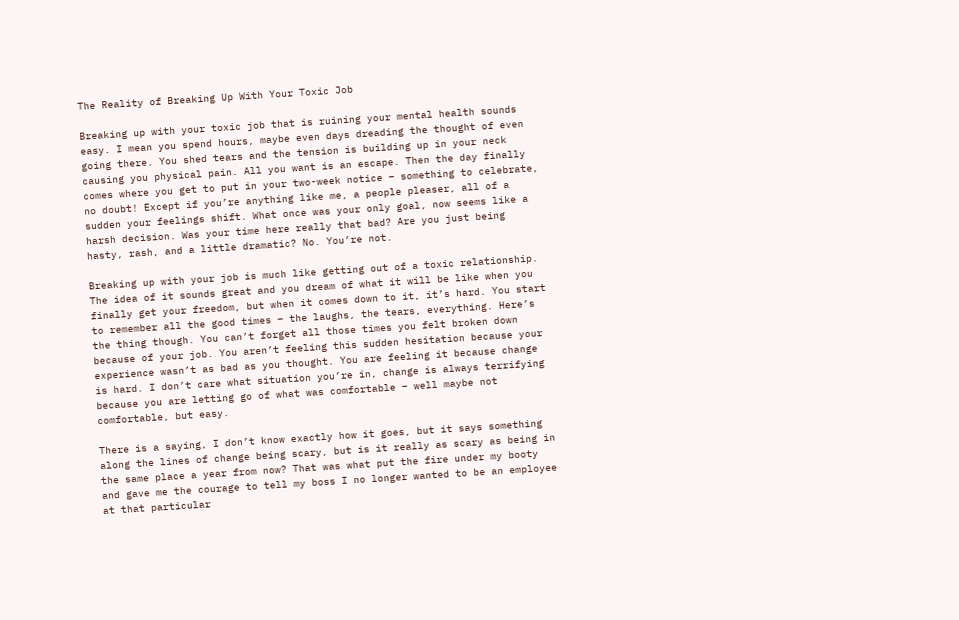The Reality of Breaking Up With Your Toxic Job

Breaking up with your toxic job that is ruining your mental health sounds easy. I mean you spend hours, maybe even days dreading the thought of even going there. You shed tears and the tension is building up in your neck causing you physical pain. All you want is an escape. Then the day finally comes where you get to put in your two-week notice – something to celebrate, no doubt! Except if you’re anything like me, a people pleaser, all of a sudden your feelings shift. What once was your only goal, now seems like a harsh decision. Was your time here really that bad? Are you just being hasty, rash, and a little dramatic? No. You’re not.

Breaking up with your job is much like getting out of a toxic relationship. The idea of it sounds great and you dream of what it will be like when you finally get your freedom, but when it comes down to it, it’s hard. You start to remember all the good times – the laughs, the tears, everything. Here’s the thing though. You can’t forget all those times you felt broken down because of your job. You aren’t feeling this sudden hesitation because your experience wasn’t as bad as you thought. You are feeling it because change is hard. I don’t care what situation you’re in, change is always terrifying because you are letting go of what was comfortable – well maybe not comfortable, but easy.

There is a saying, I don’t know exactly how it goes, but it says something along the lines of change being scary, but is it really as scary as being in the same place a year from now? That was what put the fire under my booty and gave me the courage to tell my boss I no longer wanted to be an employee at that particular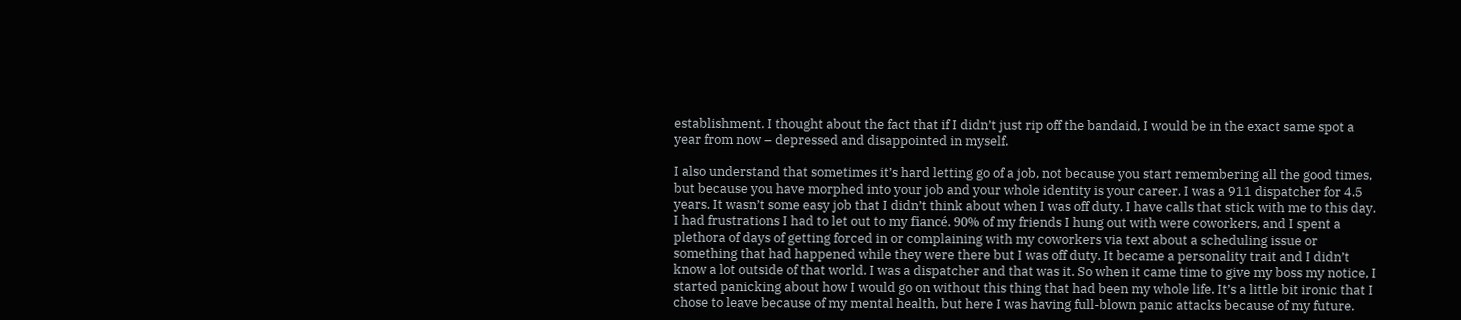establishment. I thought about the fact that if I didn’t just rip off the bandaid, I would be in the exact same spot a year from now – depressed and disappointed in myself.

I also understand that sometimes it’s hard letting go of a job, not because you start remembering all the good times, but because you have morphed into your job and your whole identity is your career. I was a 911 dispatcher for 4.5 years. It wasn’t some easy job that I didn’t think about when I was off duty. I have calls that stick with me to this day. I had frustrations I had to let out to my fiancé. 90% of my friends I hung out with were coworkers, and I spent a plethora of days of getting forced in or complaining with my coworkers via text about a scheduling issue or something that had happened while they were there but I was off duty. It became a personality trait and I didn’t know a lot outside of that world. I was a dispatcher and that was it. So when it came time to give my boss my notice, I started panicking about how I would go on without this thing that had been my whole life. It’s a little bit ironic that I chose to leave because of my mental health, but here I was having full-blown panic attacks because of my future.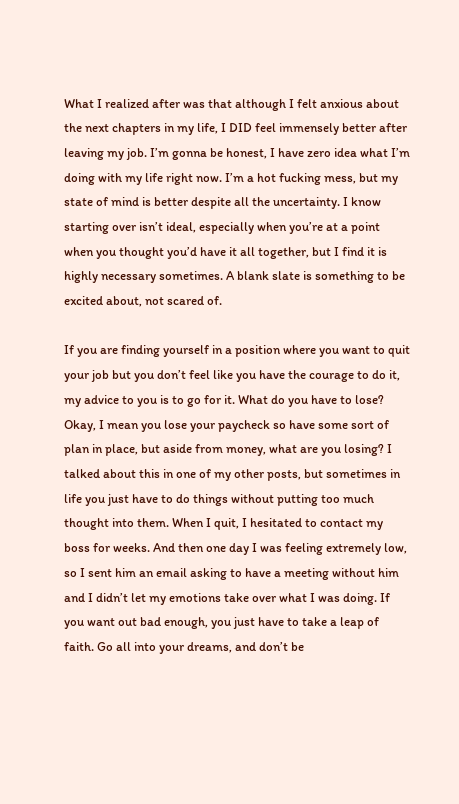What I realized after was that although I felt anxious about the next chapters in my life, I DID feel immensely better after leaving my job. I’m gonna be honest, I have zero idea what I’m doing with my life right now. I’m a hot fucking mess, but my state of mind is better despite all the uncertainty. I know starting over isn’t ideal, especially when you’re at a point when you thought you’d have it all together, but I find it is highly necessary sometimes. A blank slate is something to be excited about, not scared of.

If you are finding yourself in a position where you want to quit your job but you don’t feel like you have the courage to do it, my advice to you is to go for it. What do you have to lose? Okay, I mean you lose your paycheck so have some sort of plan in place, but aside from money, what are you losing? I talked about this in one of my other posts, but sometimes in life you just have to do things without putting too much thought into them. When I quit, I hesitated to contact my boss for weeks. And then one day I was feeling extremely low, so I sent him an email asking to have a meeting without him and I didn’t let my emotions take over what I was doing. If you want out bad enough, you just have to take a leap of faith. Go all into your dreams, and don’t be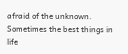afraid of the unknown. Sometimes the best things in life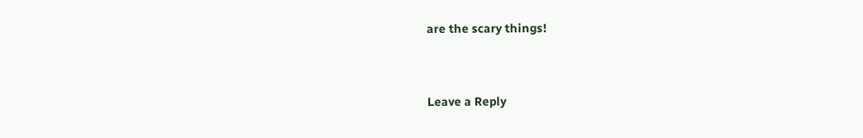are the scary things!


Leave a Reply